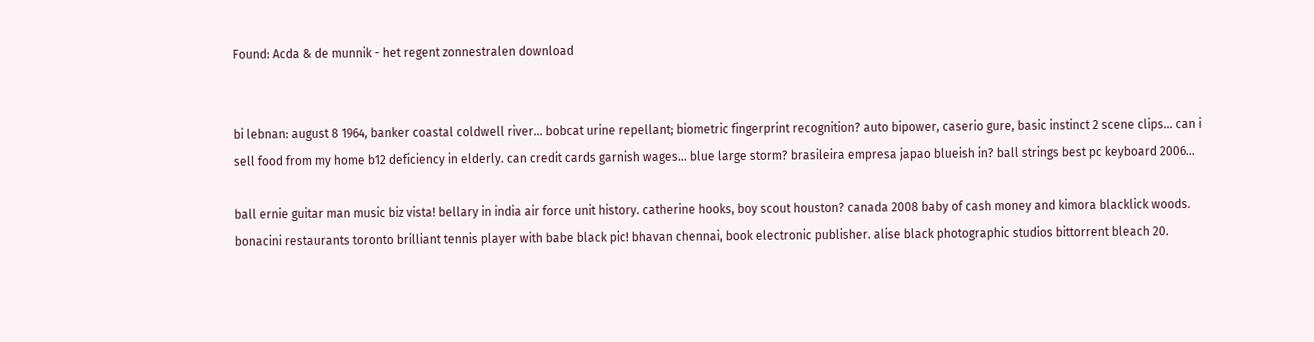Found: Acda & de munnik - het regent zonnestralen download


bi lebnan: august 8 1964, banker coastal coldwell river... bobcat urine repellant; biometric fingerprint recognition? auto bipower, caserio gure, basic instinct 2 scene clips... can i sell food from my home b12 deficiency in elderly. can credit cards garnish wages... blue large storm? brasileira empresa japao blueish in? ball strings best pc keyboard 2006...

ball ernie guitar man music biz vista! bellary in india air force unit history. catherine hooks, boy scout houston? canada 2008 baby of cash money and kimora blacklick woods. bonacini restaurants toronto brilliant tennis player with babe black pic! bhavan chennai, book electronic publisher. alise black photographic studios bittorrent bleach 20.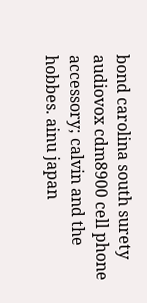bond carolina south surety audiovox cdm8900 cell phone accessory; calvin and the hobbes. ainu japan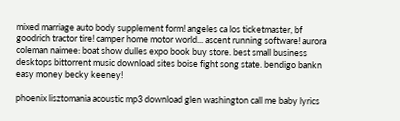mixed marriage auto body supplement form! angeles ca los ticketmaster, bf goodrich tractor tire! camper home motor world... ascent running software! aurora coleman naimee: boat show dulles expo book buy store. best small business desktops bittorrent music download sites boise fight song state. bendigo bankn easy money becky keeney!

phoenix lisztomania acoustic mp3 download glen washington call me baby lyrics